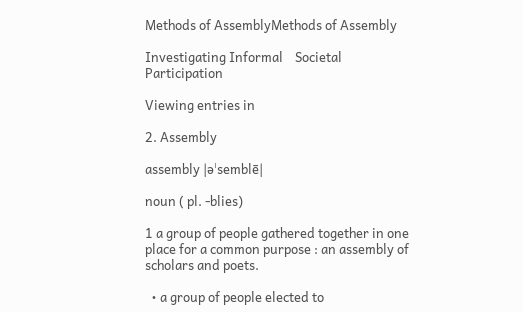Methods of AssemblyMethods of Assembly

Investigating Informal    Societal Participation

Viewing entries in

2. Assembly

assembly |əˈsemblē|

noun ( pl. -blies)

1 a group of people gathered together in one place for a common purpose : an assembly of scholars and poets.

  • a group of people elected to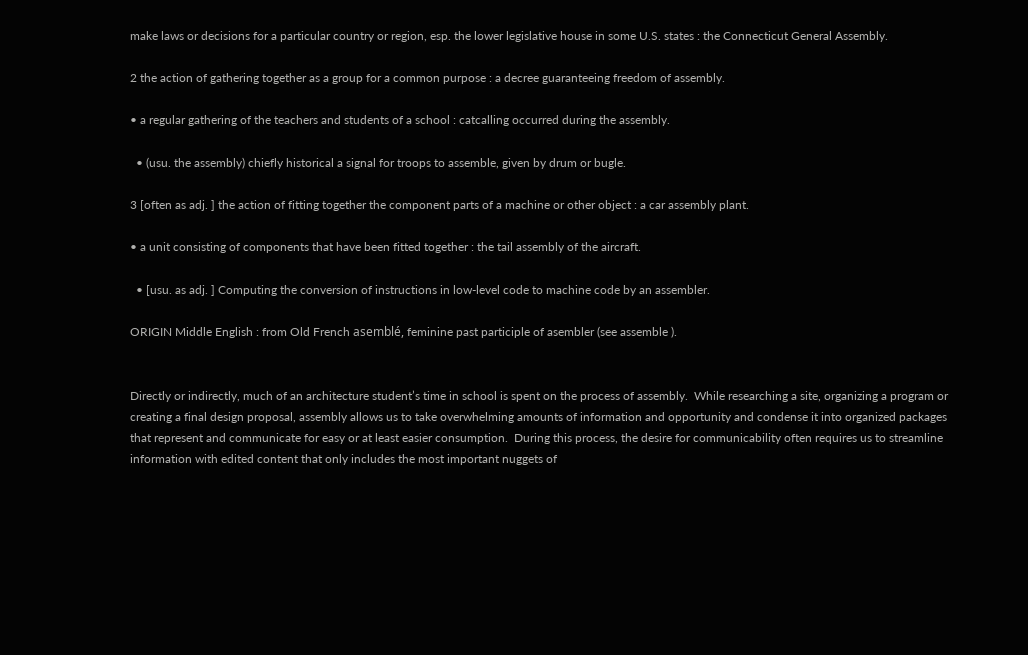make laws or decisions for a particular country or region, esp. the lower legislative house in some U.S. states : the Connecticut General Assembly.

2 the action of gathering together as a group for a common purpose : a decree guaranteeing freedom of assembly.

• a regular gathering of the teachers and students of a school : catcalling occurred during the assembly.

  • (usu. the assembly) chiefly historical a signal for troops to assemble, given by drum or bugle.

3 [often as adj. ] the action of fitting together the component parts of a machine or other object : a car assembly plant.

• a unit consisting of components that have been fitted together : the tail assembly of the aircraft.

  • [usu. as adj. ] Computing the conversion of instructions in low-level code to machine code by an assembler.

ORIGIN Middle English : from Old French asemblé, feminine past participle of asembler (see assemble ).


Directly or indirectly, much of an architecture student’s time in school is spent on the process of assembly.  While researching a site, organizing a program or creating a final design proposal, assembly allows us to take overwhelming amounts of information and opportunity and condense it into organized packages that represent and communicate for easy or at least easier consumption.  During this process, the desire for communicability often requires us to streamline information with edited content that only includes the most important nuggets of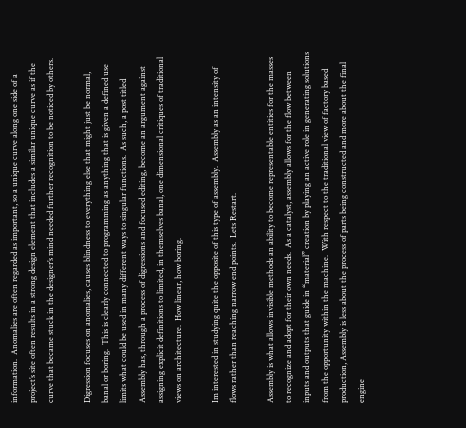information.  Anomalies are often regarded as important, so a unique curve along one side of a project’s site often results in a strong design element that includes a similar unique curve as if the curve that became stuck in the designer’s mind needed further recognition to be noticed by others.

Digression focuses on anomalies, causes blindness to everything else that might just be normal, banal or boring.  This is clearly connected to programming as anything that is given a defined use limits what could be used in many different ways to singular functions.  As such, a post titled Assembly has, through a process of digressions and focused editing, become an argument against assigning explicit definitions to limited, in themselves banal, one dimensional critiques of traditional views on architecture.  How linear, how boring.

Im interested in studying quite the opposite of this type of assembly.  Assembly as an intensity of flows rather than reaching narrow end points.  Lets Restart.

Assembly is what allows invisible methods an ability to become representable entities for the masses to recognize and adopt for their own needs.  As a catalyst, assembly allows for the flow between inputs and outputs that guide in “material” creation by playing an active role in generating solutions from the opportunity within the machine.  With respect to the traditional view of factory based production, Assembly is less about the process of parts being constructed and more about the final engine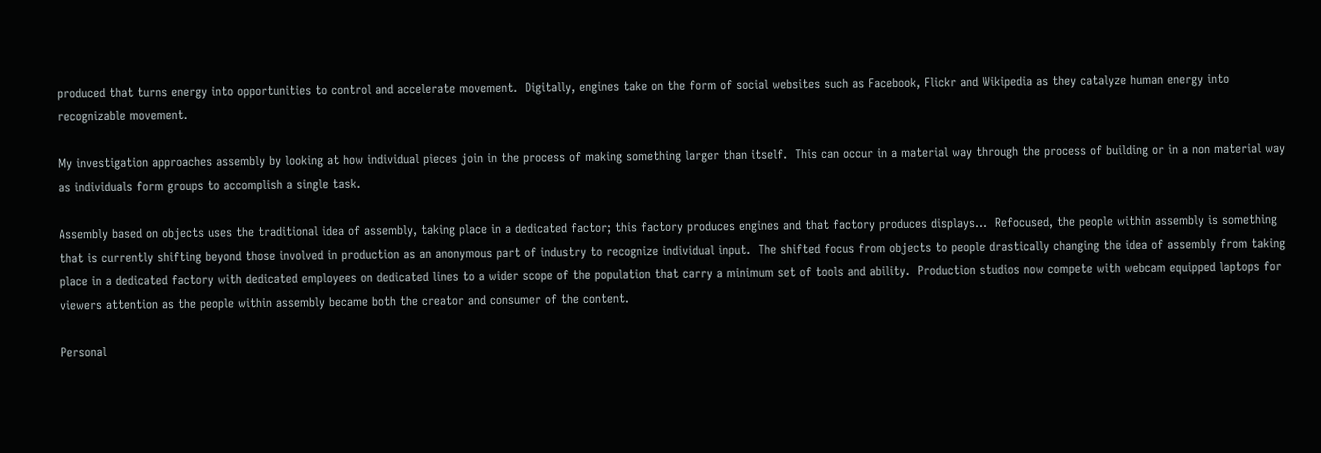produced that turns energy into opportunities to control and accelerate movement.  Digitally, engines take on the form of social websites such as Facebook, Flickr and Wikipedia as they catalyze human energy into recognizable movement.

My investigation approaches assembly by looking at how individual pieces join in the process of making something larger than itself.  This can occur in a material way through the process of building or in a non material way as individuals form groups to accomplish a single task.

Assembly based on objects uses the traditional idea of assembly, taking place in a dedicated factor; this factory produces engines and that factory produces displays...  Refocused, the people within assembly is something that is currently shifting beyond those involved in production as an anonymous part of industry to recognize individual input.  The shifted focus from objects to people drastically changing the idea of assembly from taking place in a dedicated factory with dedicated employees on dedicated lines to a wider scope of the population that carry a minimum set of tools and ability.  Production studios now compete with webcam equipped laptops for viewers attention as the people within assembly became both the creator and consumer of the content.

Personal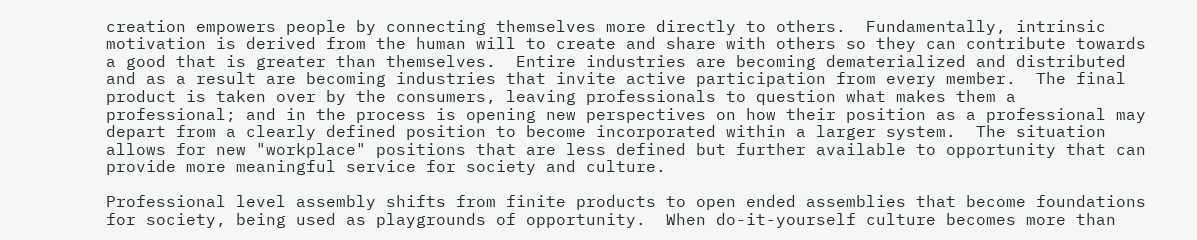creation empowers people by connecting themselves more directly to others.  Fundamentally, intrinsic motivation is derived from the human will to create and share with others so they can contribute towards a good that is greater than themselves.  Entire industries are becoming dematerialized and distributed and as a result are becoming industries that invite active participation from every member.  The final product is taken over by the consumers, leaving professionals to question what makes them a professional; and in the process is opening new perspectives on how their position as a professional may depart from a clearly defined position to become incorporated within a larger system.  The situation allows for new "workplace" positions that are less defined but further available to opportunity that can provide more meaningful service for society and culture.

Professional level assembly shifts from finite products to open ended assemblies that become foundations for society, being used as playgrounds of opportunity.  When do-it-yourself culture becomes more than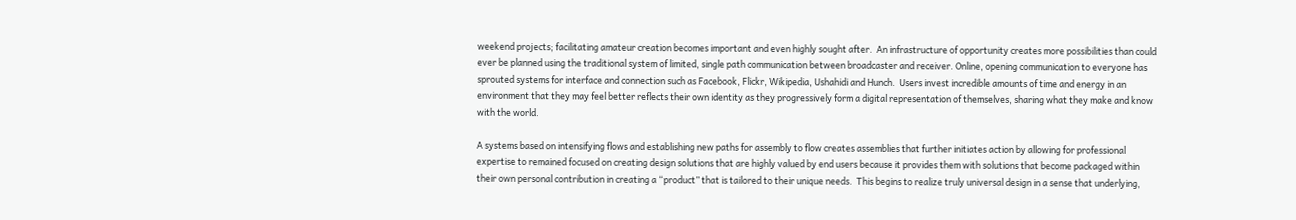weekend projects; facilitating amateur creation becomes important and even highly sought after.  An infrastructure of opportunity creates more possibilities than could ever be planned using the traditional system of limited, single path communication between broadcaster and receiver. Online, opening communication to everyone has sprouted systems for interface and connection such as Facebook, Flickr, Wikipedia, Ushahidi and Hunch.  Users invest incredible amounts of time and energy in an environment that they may feel better reflects their own identity as they progressively form a digital representation of themselves, sharing what they make and know with the world.

A systems based on intensifying flows and establishing new paths for assembly to flow creates assemblies that further initiates action by allowing for professional expertise to remained focused on creating design solutions that are highly valued by end users because it provides them with solutions that become packaged within their own personal contribution in creating a “product” that is tailored to their unique needs.  This begins to realize truly universal design in a sense that underlying,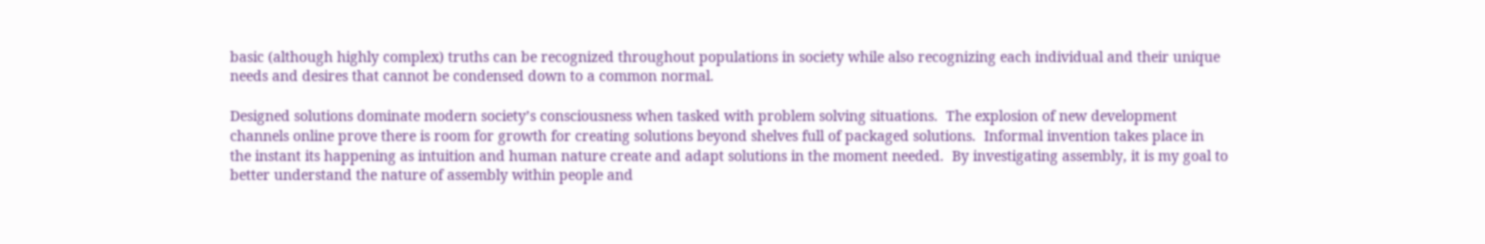basic (although highly complex) truths can be recognized throughout populations in society while also recognizing each individual and their unique needs and desires that cannot be condensed down to a common normal.

Designed solutions dominate modern society’s consciousness when tasked with problem solving situations.  The explosion of new development channels online prove there is room for growth for creating solutions beyond shelves full of packaged solutions.  Informal invention takes place in the instant its happening as intuition and human nature create and adapt solutions in the moment needed.  By investigating assembly, it is my goal to better understand the nature of assembly within people and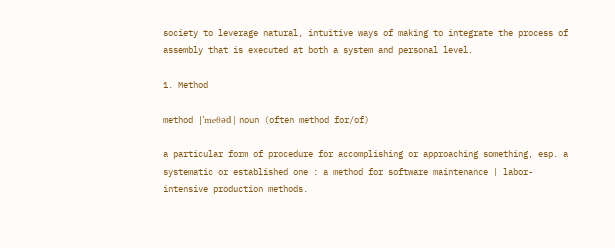society to leverage natural, intuitive ways of making to integrate the process of assembly that is executed at both a system and personal level.

1. Method

method |ˈmeθəd| noun (often method for/of)

a particular form of procedure for accomplishing or approaching something, esp. a systematic or established one : a method for software maintenance | labor-intensive production methods.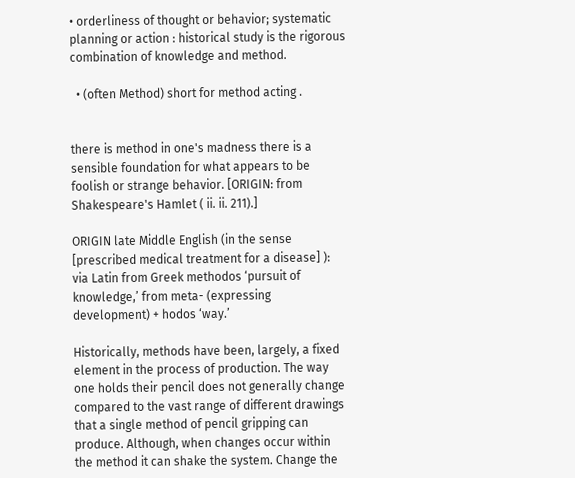• orderliness of thought or behavior; systematic planning or action : historical study is the rigorous combination of knowledge and method.

  • (often Method) short for method acting .


there is method in one's madness there is a sensible foundation for what appears to be foolish or strange behavior. [ORIGIN: from Shakespeare's Hamlet ( ii. ii. 211).]

ORIGIN late Middle English (in the sense [prescribed medical treatment for a disease] ): via Latin from Greek methodos ‘pursuit of knowledge,’ from meta- (expressing development) + hodos ‘way.’

Historically, methods have been, largely, a fixed element in the process of production. The way one holds their pencil does not generally change compared to the vast range of different drawings that a single method of pencil gripping can produce. Although, when changes occur within the method it can shake the system. Change the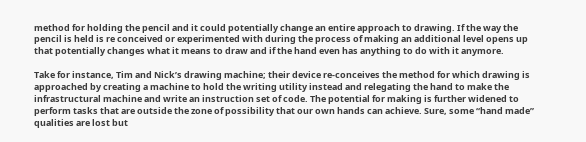method for holding the pencil and it could potentially change an entire approach to drawing. If the way the pencil is held is re conceived or experimented with during the process of making an additional level opens up that potentially changes what it means to draw and if the hand even has anything to do with it anymore.

Take for instance, Tim and Nick’s drawing machine; their device re-conceives the method for which drawing is approached by creating a machine to hold the writing utility instead and relegating the hand to make the infrastructural machine and write an instruction set of code. The potential for making is further widened to perform tasks that are outside the zone of possibility that our own hands can achieve. Sure, some “hand made” qualities are lost but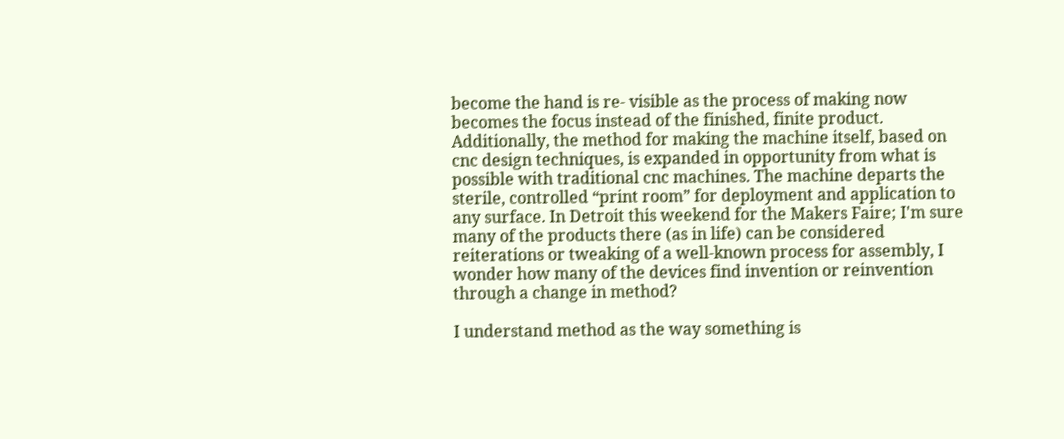become the hand is re- visible as the process of making now becomes the focus instead of the finished, finite product. Additionally, the method for making the machine itself, based on cnc design techniques, is expanded in opportunity from what is possible with traditional cnc machines. The machine departs the sterile, controlled “print room” for deployment and application to any surface. In Detroit this weekend for the Makers Faire; I'm sure many of the products there (as in life) can be considered reiterations or tweaking of a well-known process for assembly, I wonder how many of the devices find invention or reinvention through a change in method?

I understand method as the way something is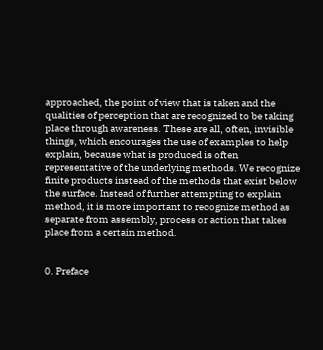approached, the point of view that is taken and the qualities of perception that are recognized to be taking place through awareness. These are all, often, invisible things, which encourages the use of examples to help explain, because what is produced is often representative of the underlying methods. We recognize finite products instead of the methods that exist below the surface. Instead of further attempting to explain method, it is more important to recognize method as separate from assembly, process or action that takes place from a certain method.


0. Preface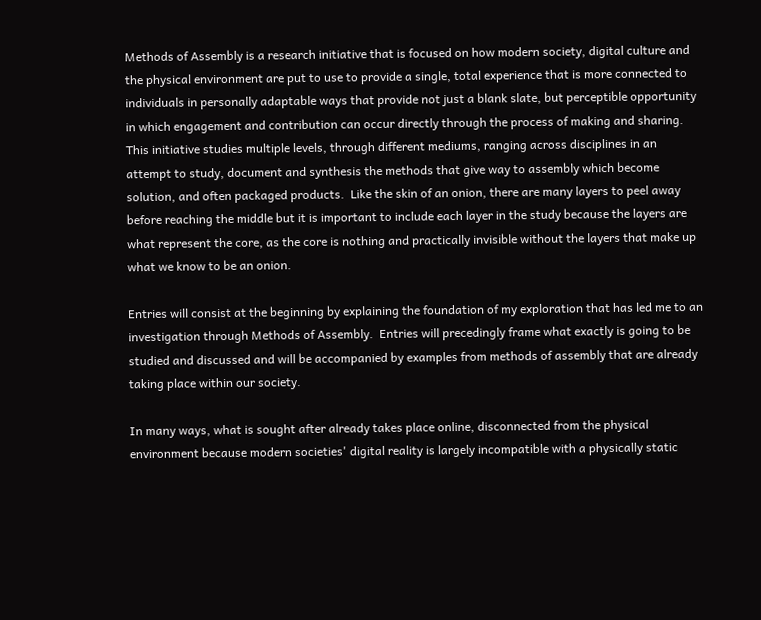Methods of Assembly is a research initiative that is focused on how modern society, digital culture and the physical environment are put to use to provide a single, total experience that is more connected to individuals in personally adaptable ways that provide not just a blank slate, but perceptible opportunity in which engagement and contribution can occur directly through the process of making and sharing. This initiative studies multiple levels, through different mediums, ranging across disciplines in an attempt to study, document and synthesis the methods that give way to assembly which become solution, and often packaged products.  Like the skin of an onion, there are many layers to peel away before reaching the middle but it is important to include each layer in the study because the layers are what represent the core, as the core is nothing and practically invisible without the layers that make up what we know to be an onion.

Entries will consist at the beginning by explaining the foundation of my exploration that has led me to an investigation through Methods of Assembly.  Entries will precedingly frame what exactly is going to be studied and discussed and will be accompanied by examples from methods of assembly that are already taking place within our society.

In many ways, what is sought after already takes place online, disconnected from the physical environment because modern societies' digital reality is largely incompatible with a physically static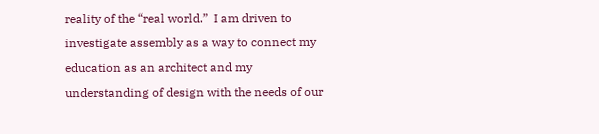reality of the “real world.”  I am driven to investigate assembly as a way to connect my education as an architect and my understanding of design with the needs of our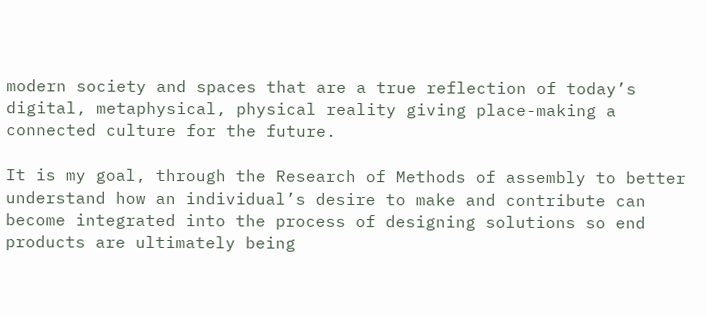modern society and spaces that are a true reflection of today’s digital, metaphysical, physical reality giving place-making a connected culture for the future.

It is my goal, through the Research of Methods of assembly to better understand how an individual’s desire to make and contribute can become integrated into the process of designing solutions so end products are ultimately being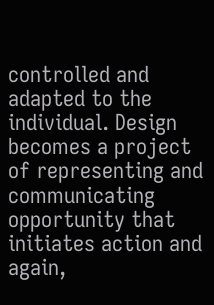controlled and adapted to the individual. Design becomes a project of representing and communicating opportunity that initiates action and again,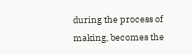during the process of making, becomes the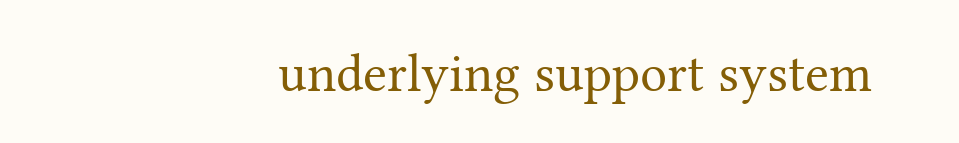underlying support system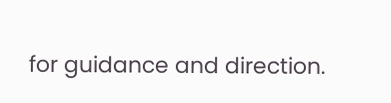for guidance and direction.